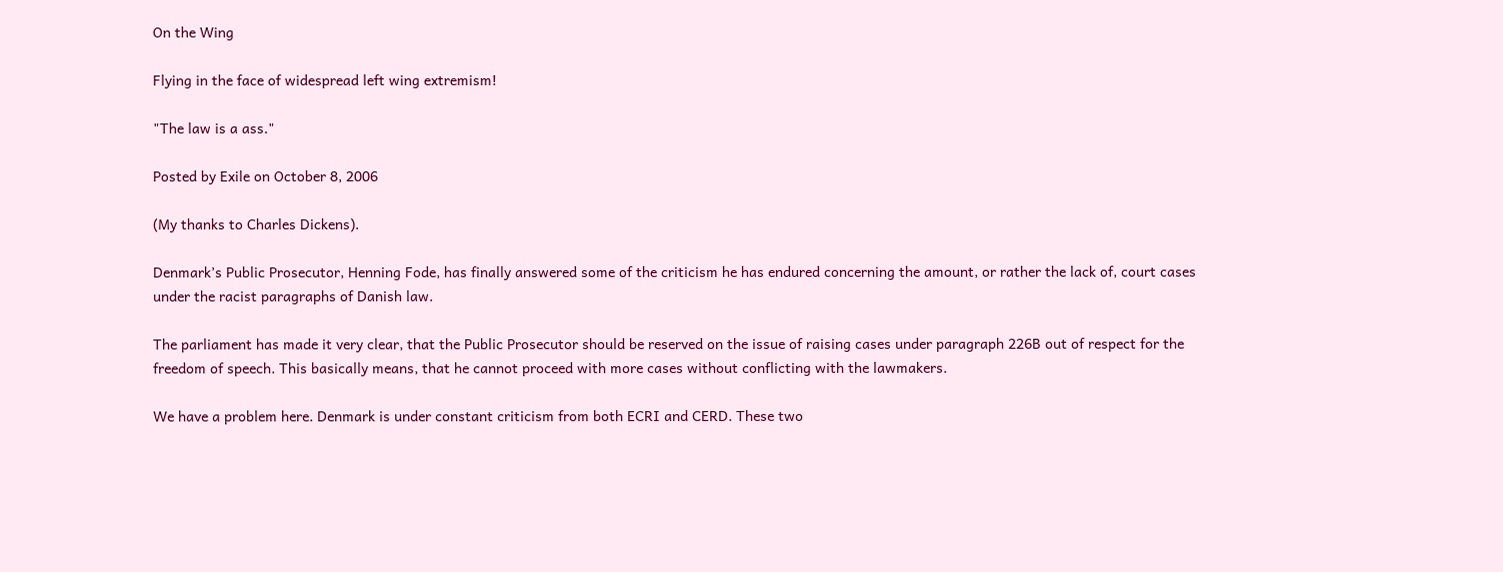On the Wing

Flying in the face of widespread left wing extremism!

"The law is a ass."

Posted by Exile on October 8, 2006

(My thanks to Charles Dickens).

Denmark’s Public Prosecutor, Henning Fode, has finally answered some of the criticism he has endured concerning the amount, or rather the lack of, court cases under the racist paragraphs of Danish law.

The parliament has made it very clear, that the Public Prosecutor should be reserved on the issue of raising cases under paragraph 226B out of respect for the freedom of speech. This basically means, that he cannot proceed with more cases without conflicting with the lawmakers.

We have a problem here. Denmark is under constant criticism from both ECRI and CERD. These two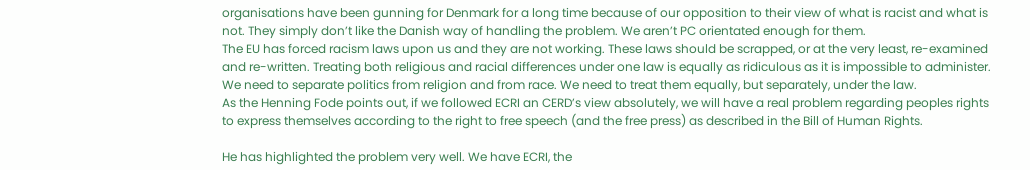organisations have been gunning for Denmark for a long time because of our opposition to their view of what is racist and what is not. They simply don’t like the Danish way of handling the problem. We aren’t PC orientated enough for them.
The EU has forced racism laws upon us and they are not working. These laws should be scrapped, or at the very least, re-examined and re-written. Treating both religious and racial differences under one law is equally as ridiculous as it is impossible to administer. We need to separate politics from religion and from race. We need to treat them equally, but separately, under the law.
As the Henning Fode points out, if we followed ECRI an CERD’s view absolutely, we will have a real problem regarding peoples rights to express themselves according to the right to free speech (and the free press) as described in the Bill of Human Rights.

He has highlighted the problem very well. We have ECRI, the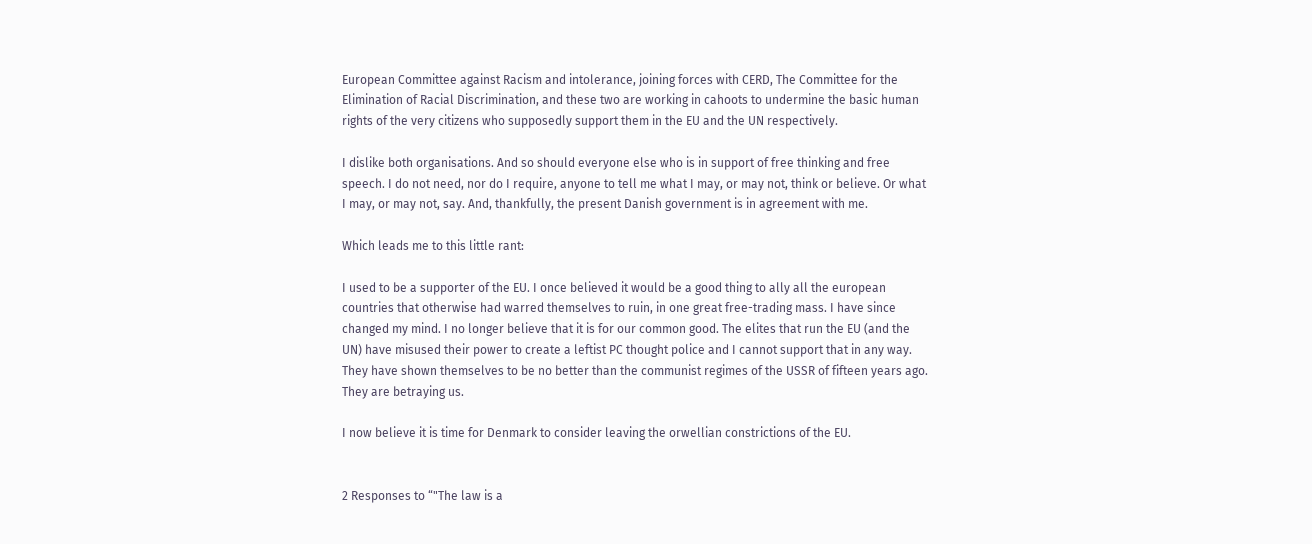European Committee against Racism and intolerance, joining forces with CERD, The Committee for the Elimination of Racial Discrimination, and these two are working in cahoots to undermine the basic human rights of the very citizens who supposedly support them in the EU and the UN respectively.

I dislike both organisations. And so should everyone else who is in support of free thinking and free speech. I do not need, nor do I require, anyone to tell me what I may, or may not, think or believe. Or what I may, or may not, say. And, thankfully, the present Danish government is in agreement with me.

Which leads me to this little rant:

I used to be a supporter of the EU. I once believed it would be a good thing to ally all the european countries that otherwise had warred themselves to ruin, in one great free-trading mass. I have since changed my mind. I no longer believe that it is for our common good. The elites that run the EU (and the UN) have misused their power to create a leftist PC thought police and I cannot support that in any way. They have shown themselves to be no better than the communist regimes of the USSR of fifteen years ago. They are betraying us.

I now believe it is time for Denmark to consider leaving the orwellian constrictions of the EU.


2 Responses to “"The law is a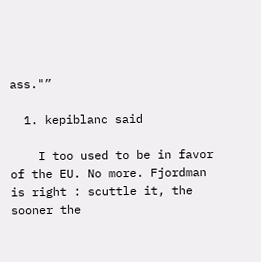ass."”

  1. kepiblanc said

    I too used to be in favor of the EU. No more. Fjordman is right : scuttle it, the sooner the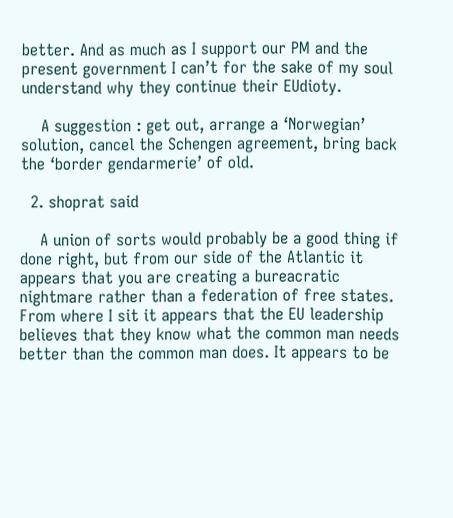better. And as much as I support our PM and the present government I can’t for the sake of my soul understand why they continue their EUdioty.

    A suggestion : get out, arrange a ‘Norwegian’ solution, cancel the Schengen agreement, bring back the ‘border gendarmerie’ of old.

  2. shoprat said

    A union of sorts would probably be a good thing if done right, but from our side of the Atlantic it appears that you are creating a bureacratic nightmare rather than a federation of free states. From where I sit it appears that the EU leadership believes that they know what the common man needs better than the common man does. It appears to be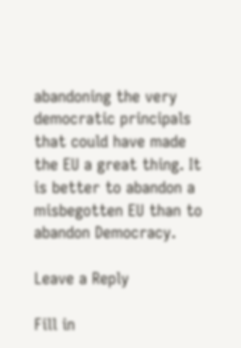abandoning the very democratic principals that could have made the EU a great thing. It is better to abandon a misbegotten EU than to abandon Democracy.

Leave a Reply

Fill in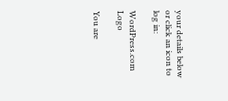your details below or click an icon to log in:

WordPress.com Logo

You are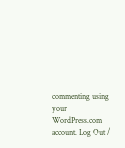commenting using your WordPress.com account. Log Out /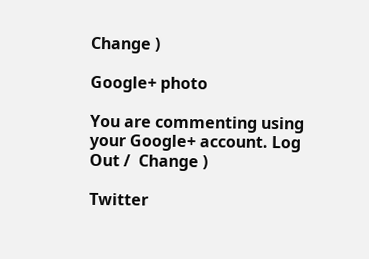Change )

Google+ photo

You are commenting using your Google+ account. Log Out /  Change )

Twitter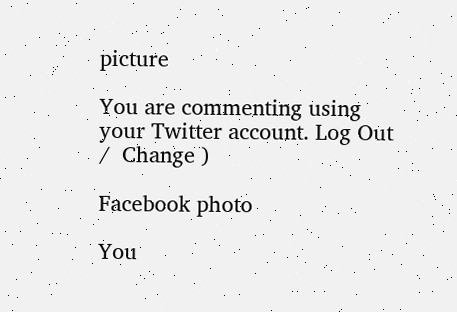picture

You are commenting using your Twitter account. Log Out /  Change )

Facebook photo

You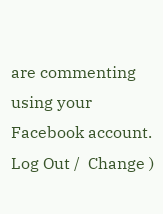are commenting using your Facebook account. Log Out /  Change )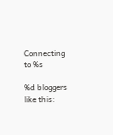Connecting to %s

%d bloggers like this: